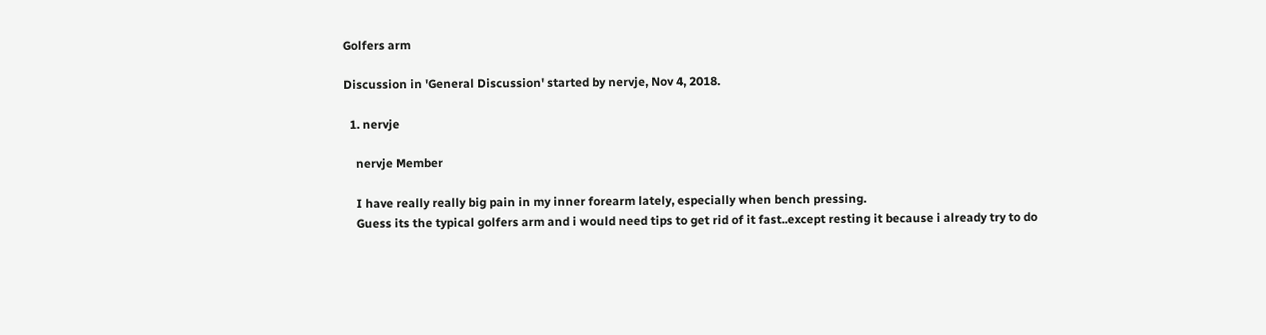Golfers arm

Discussion in 'General Discussion' started by nervje, Nov 4, 2018.

  1. nervje

    nervje Member

    I have really really big pain in my inner forearm lately, especially when bench pressing.
    Guess its the typical golfers arm and i would need tips to get rid of it fast..except resting it because i already try to do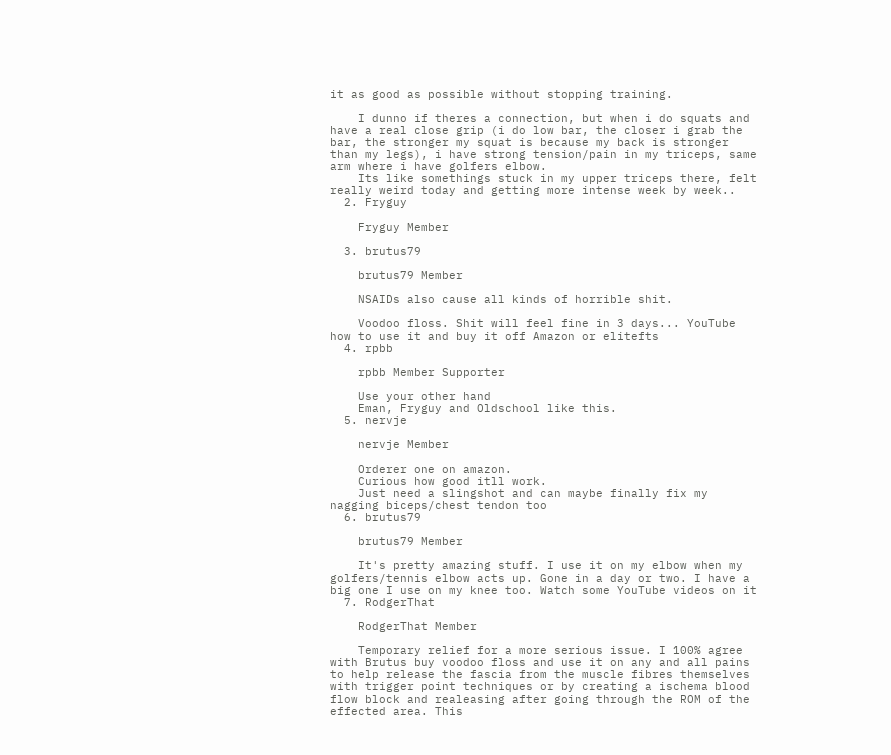it as good as possible without stopping training.

    I dunno if theres a connection, but when i do squats and have a real close grip (i do low bar, the closer i grab the bar, the stronger my squat is because my back is stronger than my legs), i have strong tension/pain in my triceps, same arm where i have golfers elbow.
    Its like somethings stuck in my upper triceps there, felt really weird today and getting more intense week by week..
  2. Fryguy

    Fryguy Member

  3. brutus79

    brutus79 Member

    NSAIDs also cause all kinds of horrible shit.

    Voodoo floss. Shit will feel fine in 3 days... YouTube how to use it and buy it off Amazon or elitefts
  4. rpbb

    rpbb Member Supporter

    Use your other hand
    Eman, Fryguy and Oldschool like this.
  5. nervje

    nervje Member

    Orderer one on amazon.
    Curious how good itll work.
    Just need a slingshot and can maybe finally fix my nagging biceps/chest tendon too
  6. brutus79

    brutus79 Member

    It's pretty amazing stuff. I use it on my elbow when my golfers/tennis elbow acts up. Gone in a day or two. I have a big one I use on my knee too. Watch some YouTube videos on it
  7. RodgerThat

    RodgerThat Member

    Temporary relief for a more serious issue. I 100% agree with Brutus buy voodoo floss and use it on any and all pains to help release the fascia from the muscle fibres themselves with trigger point techniques or by creating a ischema blood flow block and realeasing after going through the ROM of the effected area. This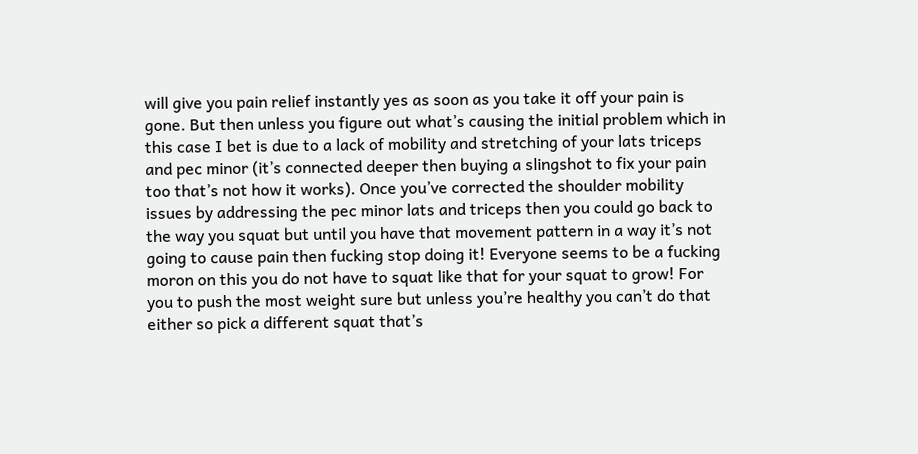will give you pain relief instantly yes as soon as you take it off your pain is gone. But then unless you figure out what’s causing the initial problem which in this case I bet is due to a lack of mobility and stretching of your lats triceps and pec minor (it’s connected deeper then buying a slingshot to fix your pain too that’s not how it works). Once you’ve corrected the shoulder mobility issues by addressing the pec minor lats and triceps then you could go back to the way you squat but until you have that movement pattern in a way it’s not going to cause pain then fucking stop doing it! Everyone seems to be a fucking moron on this you do not have to squat like that for your squat to grow! For you to push the most weight sure but unless you’re healthy you can’t do that either so pick a different squat that’s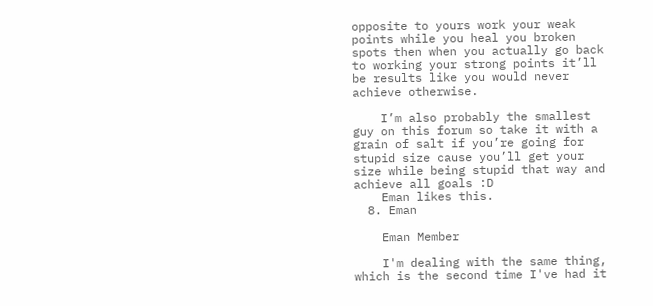opposite to yours work your weak points while you heal you broken spots then when you actually go back to working your strong points it’ll be results like you would never achieve otherwise.

    I’m also probably the smallest guy on this forum so take it with a grain of salt if you’re going for stupid size cause you’ll get your size while being stupid that way and achieve all goals :D
    Eman likes this.
  8. Eman

    Eman Member

    I'm dealing with the same thing, which is the second time I've had it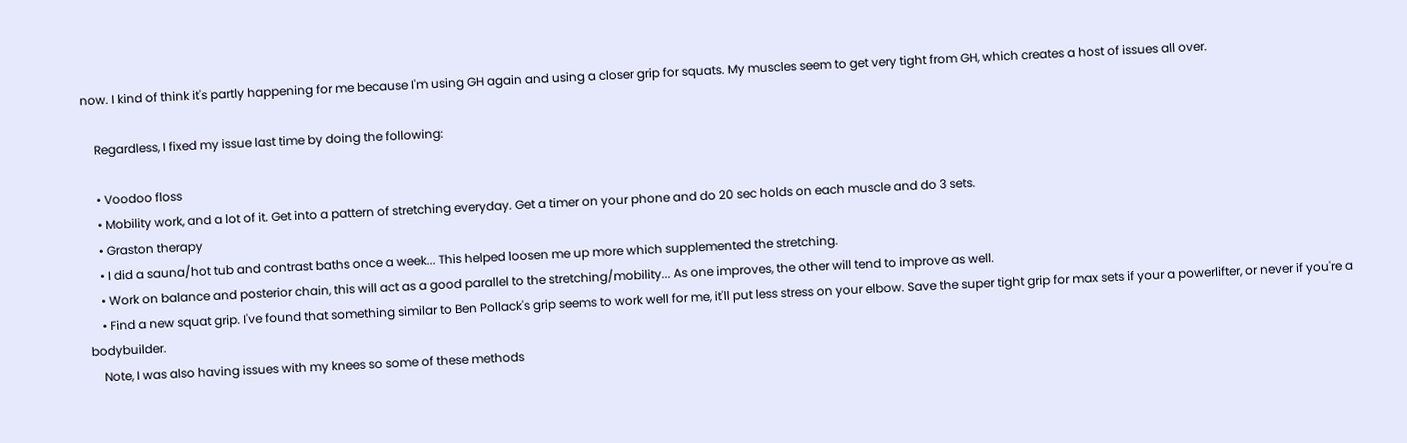now. I kind of think it's partly happening for me because I'm using GH again and using a closer grip for squats. My muscles seem to get very tight from GH, which creates a host of issues all over.

    Regardless, I fixed my issue last time by doing the following:

    • Voodoo floss
    • Mobility work, and a lot of it. Get into a pattern of stretching everyday. Get a timer on your phone and do 20 sec holds on each muscle and do 3 sets.
    • Graston therapy
    • I did a sauna/hot tub and contrast baths once a week... This helped loosen me up more which supplemented the stretching.
    • Work on balance and posterior chain, this will act as a good parallel to the stretching/mobility... As one improves, the other will tend to improve as well.
    • Find a new squat grip. I've found that something similar to Ben Pollack's grip seems to work well for me, it'll put less stress on your elbow. Save the super tight grip for max sets if your a powerlifter, or never if you're a bodybuilder.
    Note, I was also having issues with my knees so some of these methods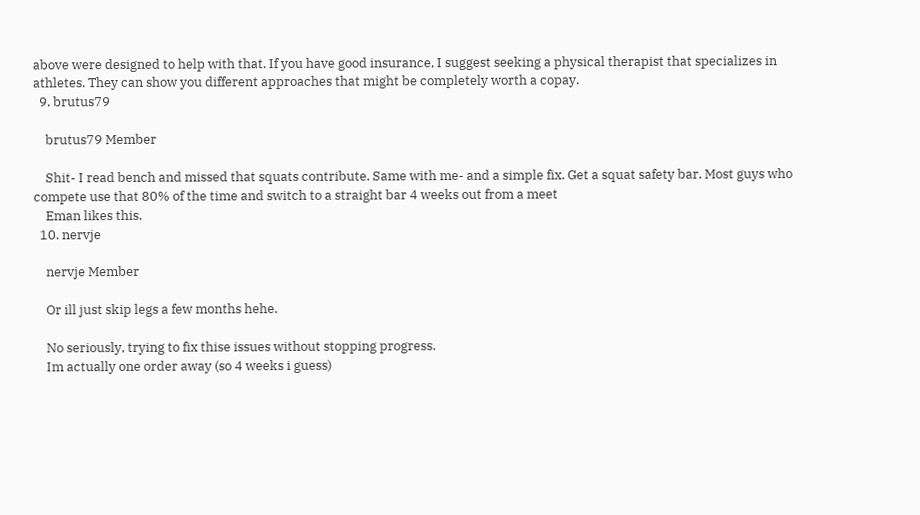above were designed to help with that. If you have good insurance, I suggest seeking a physical therapist that specializes in athletes. They can show you different approaches that might be completely worth a copay.
  9. brutus79

    brutus79 Member

    Shit- I read bench and missed that squats contribute. Same with me- and a simple fix. Get a squat safety bar. Most guys who compete use that 80% of the time and switch to a straight bar 4 weeks out from a meet
    Eman likes this.
  10. nervje

    nervje Member

    Or ill just skip legs a few months hehe.

    No seriously, trying to fix thise issues without stopping progress.
    Im actually one order away (so 4 weeks i guess)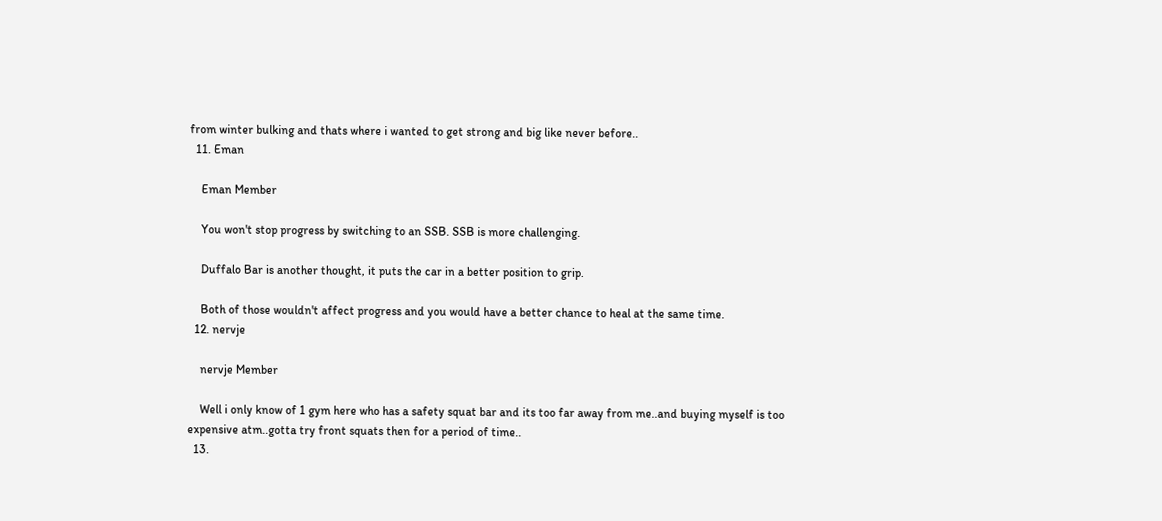from winter bulking and thats where i wanted to get strong and big like never before..
  11. Eman

    Eman Member

    You won't stop progress by switching to an SSB. SSB is more challenging.

    Duffalo Bar is another thought, it puts the car in a better position to grip.

    Both of those wouldn't affect progress and you would have a better chance to heal at the same time.
  12. nervje

    nervje Member

    Well i only know of 1 gym here who has a safety squat bar and its too far away from me..and buying myself is too expensive atm..gotta try front squats then for a period of time..
  13.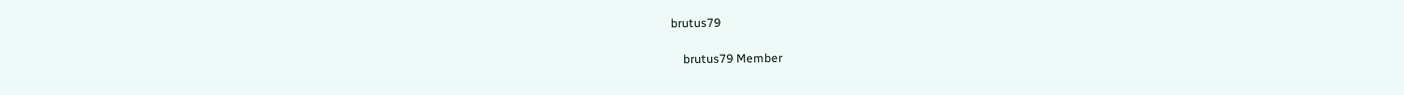brutus79

    brutus79 Member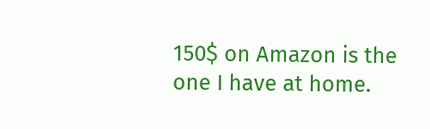150$ on Amazon is the one I have at home.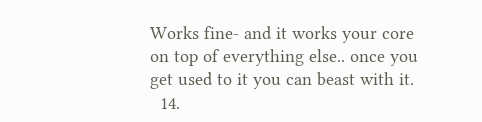Works fine- and it works your core on top of everything else.. once you get used to it you can beast with it.
  14.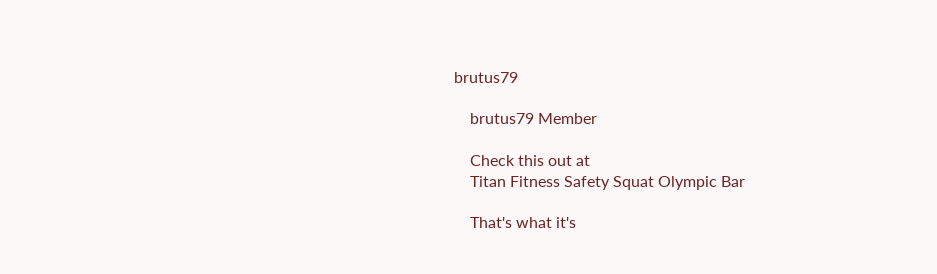brutus79

    brutus79 Member

    Check this out at
    Titan Fitness Safety Squat Olympic Bar

    That's what it's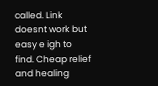called. Link doesnt work but easy e igh to find. Cheap relief and healing